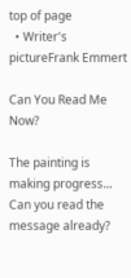top of page
  • Writer's pictureFrank Emmert

Can You Read Me Now?

The painting is making progress... Can you read the message already?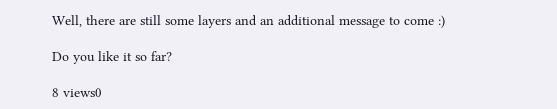Well, there are still some layers and an additional message to come :)

Do you like it so far?

8 views0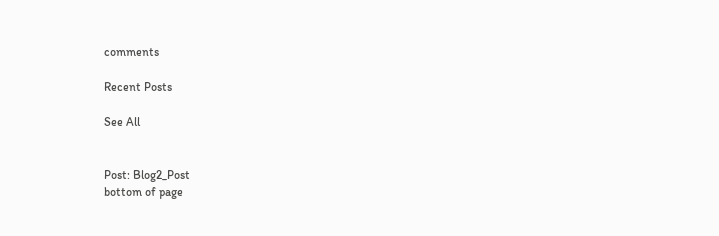comments

Recent Posts

See All


Post: Blog2_Post
bottom of page